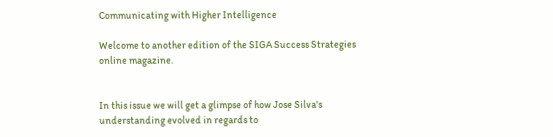Communicating with Higher Intelligence

Welcome to another edition of the SIGA Success Strategies online magazine.


In this issue we will get a glimpse of how Jose Silva's understanding evolved in regards to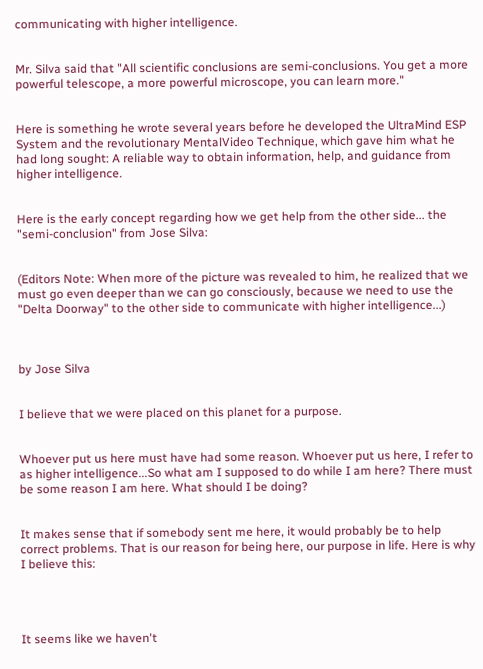communicating with higher intelligence.


Mr. Silva said that "All scientific conclusions are semi-conclusions. You get a more powerful telescope, a more powerful microscope, you can learn more."


Here is something he wrote several years before he developed the UltraMind ESP System and the revolutionary MentalVideo Technique, which gave him what he had long sought: A reliable way to obtain information, help, and guidance from higher intelligence.


Here is the early concept regarding how we get help from the other side... the "semi-conclusion" from Jose Silva:


(Editors Note: When more of the picture was revealed to him, he realized that we must go even deeper than we can go consciously, because we need to use the "Delta Doorway" to the other side to communicate with higher intelligence...)



by Jose Silva


I believe that we were placed on this planet for a purpose.


Whoever put us here must have had some reason. Whoever put us here, I refer to as higher intelligence...So what am I supposed to do while I am here? There must be some reason I am here. What should I be doing?


It makes sense that if somebody sent me here, it would probably be to help correct problems. That is our reason for being here, our purpose in life. Here is why I believe this:




It seems like we haven't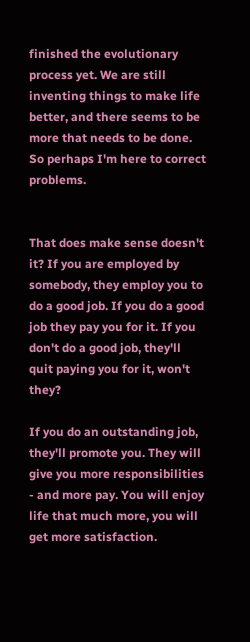finished the evolutionary process yet. We are still inventing things to make life better, and there seems to be more that needs to be done. So perhaps I'm here to correct problems.


That does make sense doesn't it? If you are employed by somebody, they employ you to do a good job. If you do a good job they pay you for it. If you don't do a good job, they'll quit paying you for it, won't they?

If you do an outstanding job, they'll promote you. They will give you more responsibilities - and more pay. You will enjoy life that much more, you will get more satisfaction.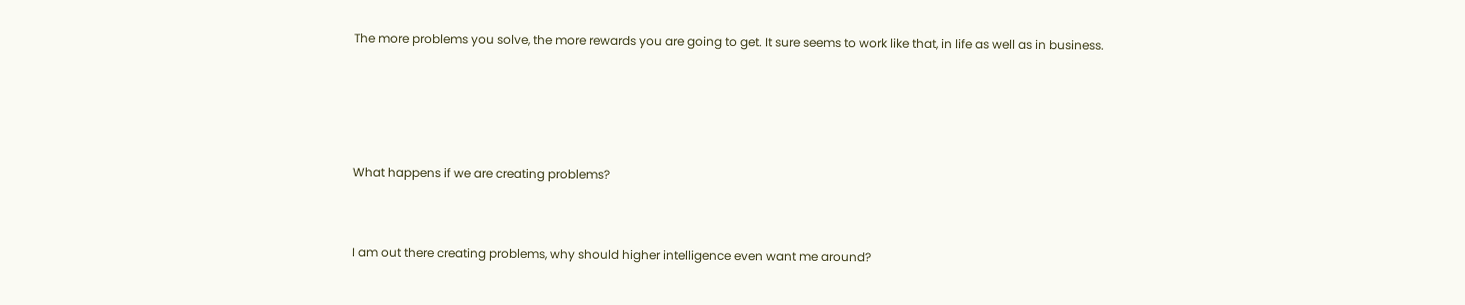The more problems you solve, the more rewards you are going to get. It sure seems to work like that, in life as well as in business.




What happens if we are creating problems?


I am out there creating problems, why should higher intelligence even want me around?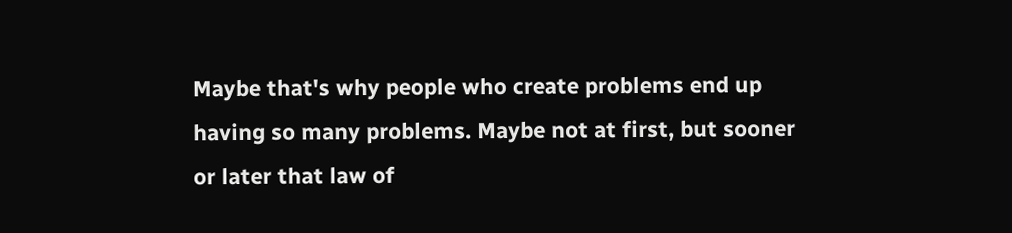Maybe that's why people who create problems end up having so many problems. Maybe not at first, but sooner or later that law of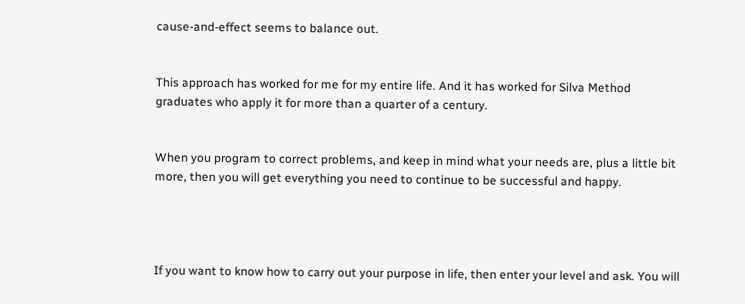cause-and-effect seems to balance out.


This approach has worked for me for my entire life. And it has worked for Silva Method graduates who apply it for more than a quarter of a century.


When you program to correct problems, and keep in mind what your needs are, plus a little bit more, then you will get everything you need to continue to be successful and happy.




If you want to know how to carry out your purpose in life, then enter your level and ask. You will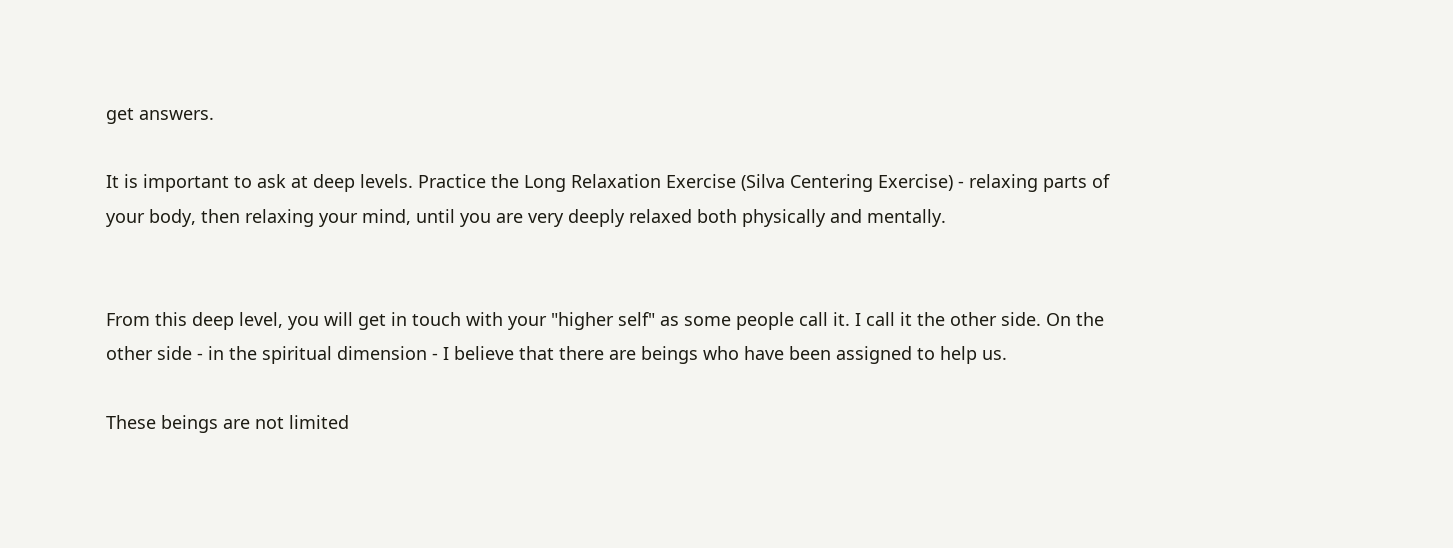get answers.

It is important to ask at deep levels. Practice the Long Relaxation Exercise (Silva Centering Exercise) - relaxing parts of your body, then relaxing your mind, until you are very deeply relaxed both physically and mentally.


From this deep level, you will get in touch with your "higher self" as some people call it. I call it the other side. On the other side - in the spiritual dimension - I believe that there are beings who have been assigned to help us.

These beings are not limited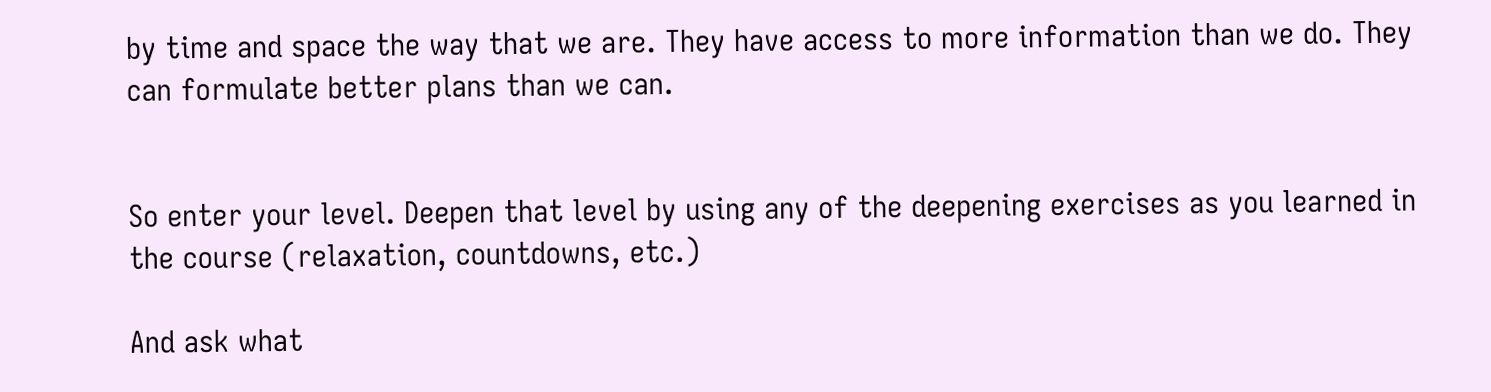by time and space the way that we are. They have access to more information than we do. They can formulate better plans than we can.


So enter your level. Deepen that level by using any of the deepening exercises as you learned in the course (relaxation, countdowns, etc.)

And ask what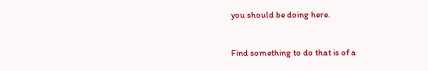you should be doing here.


Find something to do that is of a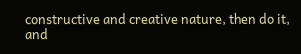constructive and creative nature, then do it, and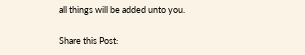all things will be added unto you.

Share this Post: